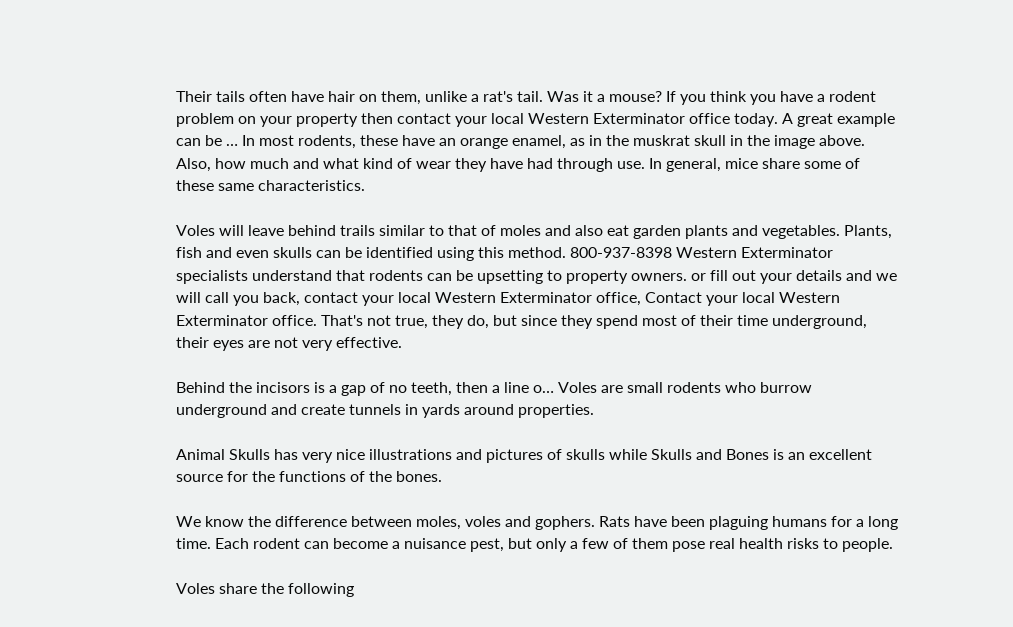Their tails often have hair on them, unlike a rat's tail. Was it a mouse? If you think you have a rodent problem on your property then contact your local Western Exterminator office today. A great example can be … In most rodents, these have an orange enamel, as in the muskrat skull in the image above. Also, how much and what kind of wear they have had through use. In general, mice share some of these same characteristics.

Voles will leave behind trails similar to that of moles and also eat garden plants and vegetables. Plants, fish and even skulls can be identified using this method. 800-937-8398 Western Exterminator specialists understand that rodents can be upsetting to property owners. or fill out your details and we will call you back, contact your local Western Exterminator office, Contact your local Western Exterminator office. That's not true, they do, but since they spend most of their time underground, their eyes are not very effective.

Behind the incisors is a gap of no teeth, then a line o… Voles are small rodents who burrow underground and create tunnels in yards around properties.

Animal Skulls has very nice illustrations and pictures of skulls while Skulls and Bones is an excellent source for the functions of the bones.

We know the difference between moles, voles and gophers. Rats have been plaguing humans for a long time. Each rodent can become a nuisance pest, but only a few of them pose real health risks to people.

Voles share the following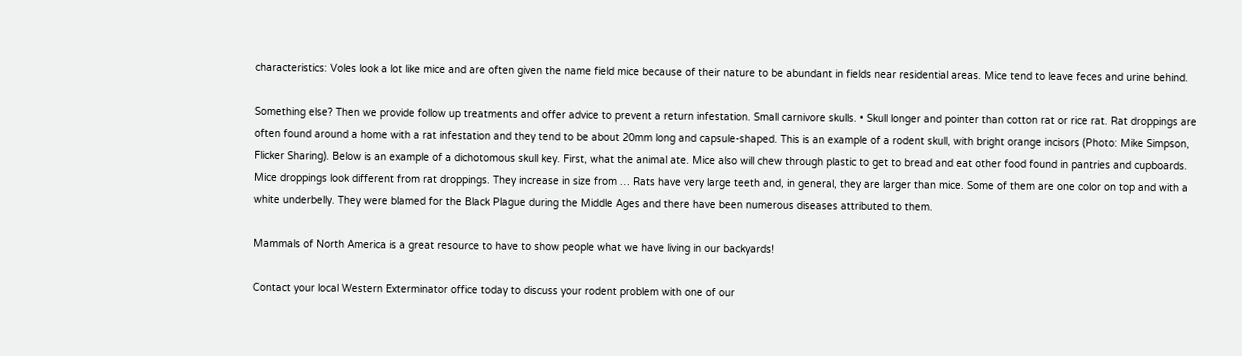characteristics: Voles look a lot like mice and are often given the name field mice because of their nature to be abundant in fields near residential areas. Mice tend to leave feces and urine behind.

Something else? Then we provide follow up treatments and offer advice to prevent a return infestation. Small carnivore skulls. • Skull longer and pointer than cotton rat or rice rat. Rat droppings are often found around a home with a rat infestation and they tend to be about 20mm long and capsule-shaped. This is an example of a rodent skull, with bright orange incisors (Photo: Mike Simpson, Flicker Sharing). Below is an example of a dichotomous skull key. First, what the animal ate. Mice also will chew through plastic to get to bread and eat other food found in pantries and cupboards. Mice droppings look different from rat droppings. They increase in size from … Rats have very large teeth and, in general, they are larger than mice. Some of them are one color on top and with a white underbelly. They were blamed for the Black Plague during the Middle Ages and there have been numerous diseases attributed to them.

Mammals of North America is a great resource to have to show people what we have living in our backyards!

Contact your local Western Exterminator office today to discuss your rodent problem with one of our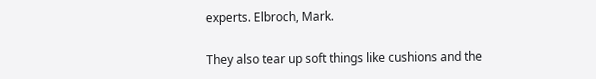experts. Elbroch, Mark.

They also tear up soft things like cushions and the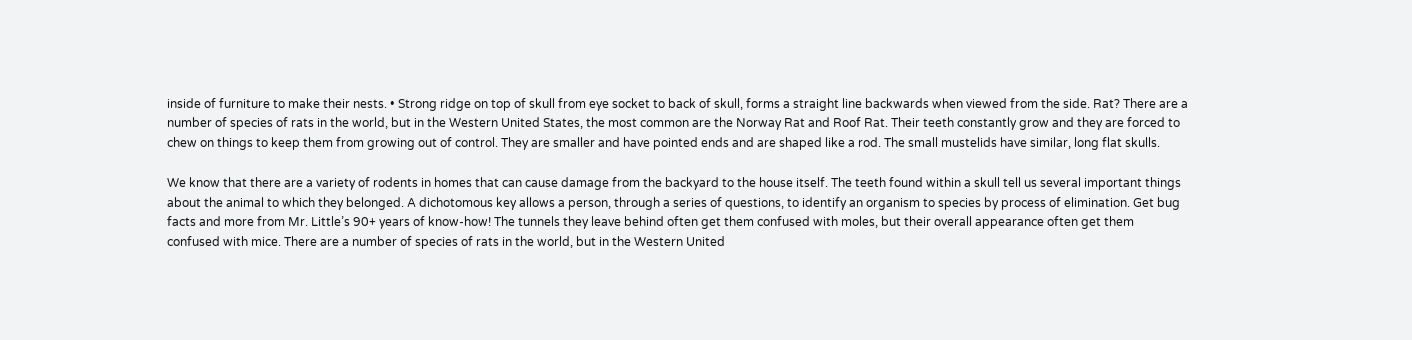inside of furniture to make their nests. • Strong ridge on top of skull from eye socket to back of skull, forms a straight line backwards when viewed from the side. Rat? There are a number of species of rats in the world, but in the Western United States, the most common are the Norway Rat and Roof Rat. Their teeth constantly grow and they are forced to chew on things to keep them from growing out of control. They are smaller and have pointed ends and are shaped like a rod. The small mustelids have similar, long flat skulls.

We know that there are a variety of rodents in homes that can cause damage from the backyard to the house itself. The teeth found within a skull tell us several important things about the animal to which they belonged. A dichotomous key allows a person, through a series of questions, to identify an organism to species by process of elimination. Get bug facts and more from Mr. Little’s 90+ years of know-how! The tunnels they leave behind often get them confused with moles, but their overall appearance often get them confused with mice. There are a number of species of rats in the world, but in the Western United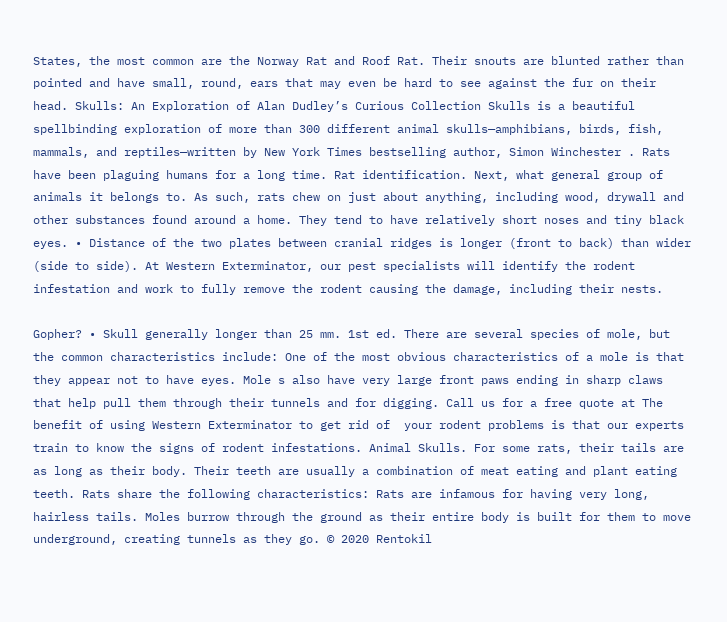States, the most common are the Norway Rat and Roof Rat. Their snouts are blunted rather than pointed and have small, round, ears that may even be hard to see against the fur on their head. Skulls: An Exploration of Alan Dudley’s Curious Collection Skulls is a beautiful spellbinding exploration of more than 300 different animal skulls—amphibians, birds, fish, mammals, and reptiles—written by New York Times bestselling author, Simon Winchester . Rats have been plaguing humans for a long time. Rat identification. Next, what general group of animals it belongs to. As such, rats chew on just about anything, including wood, drywall and other substances found around a home. They tend to have relatively short noses and tiny black eyes. • Distance of the two plates between cranial ridges is longer (front to back) than wider (side to side). At Western Exterminator, our pest specialists will identify the rodent infestation and work to fully remove the rodent causing the damage, including their nests.

Gopher? • Skull generally longer than 25 mm. 1st ed. There are several species of mole, but the common characteristics include: One of the most obvious characteristics of a mole is that they appear not to have eyes. Mole s also have very large front paws ending in sharp claws that help pull them through their tunnels and for digging. Call us for a free quote at The benefit of using Western Exterminator to get rid of  your rodent problems is that our experts train to know the signs of rodent infestations. Animal Skulls. For some rats, their tails are as long as their body. Their teeth are usually a combination of meat eating and plant eating teeth. Rats share the following characteristics: Rats are infamous for having very long, hairless tails. Moles burrow through the ground as their entire body is built for them to move underground, creating tunnels as they go. © 2020 Rentokil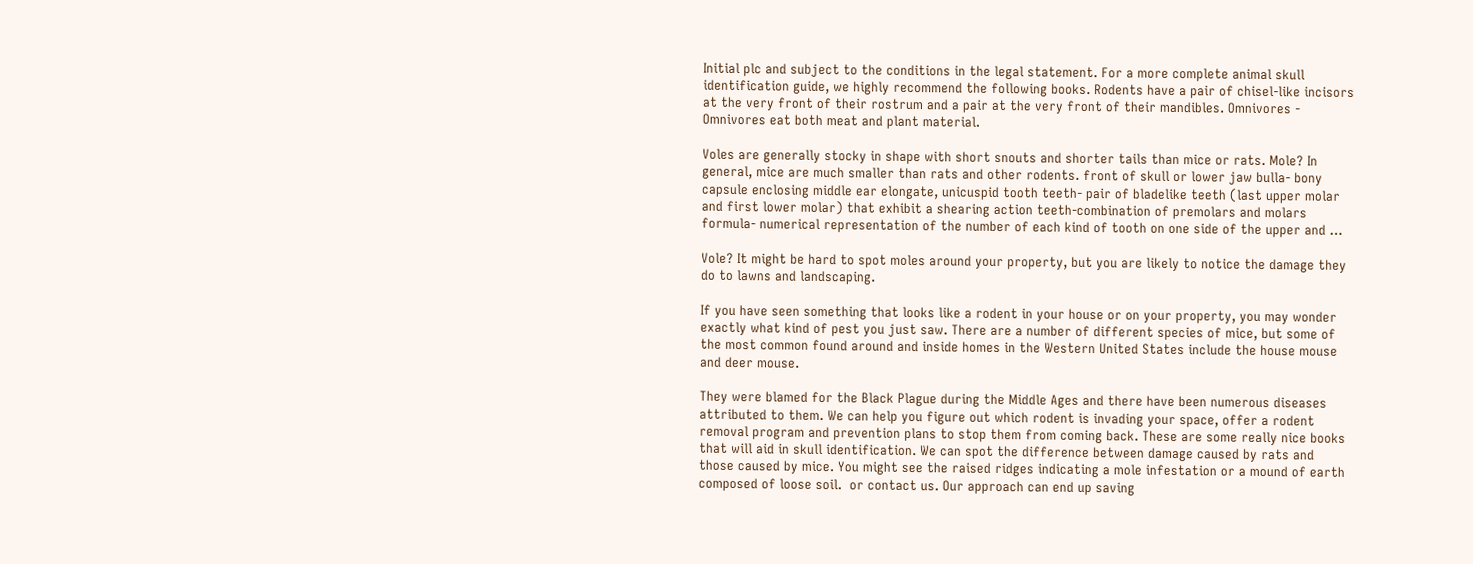Initial plc and subject to the conditions in the legal statement. For a more complete animal skull identification guide, we highly recommend the following books. Rodents have a pair of chisel-like incisors at the very front of their rostrum and a pair at the very front of their mandibles. Omnivores - Omnivores eat both meat and plant material.

Voles are generally stocky in shape with short snouts and shorter tails than mice or rats. Mole? In general, mice are much smaller than rats and other rodents. front of skull or lower jaw bulla- bony capsule enclosing middle ear elongate, unicuspid tooth teeth- pair of bladelike teeth (last upper molar and first lower molar) that exhibit a shearing action teeth-combination of premolars and molars formula- numerical representation of the number of each kind of tooth on one side of the upper and …

Vole? It might be hard to spot moles around your property, but you are likely to notice the damage they do to lawns and landscaping.

If you have seen something that looks like a rodent in your house or on your property, you may wonder exactly what kind of pest you just saw. There are a number of different species of mice, but some of the most common found around and inside homes in the Western United States include the house mouse and deer mouse.

They were blamed for the Black Plague during the Middle Ages and there have been numerous diseases attributed to them. We can help you figure out which rodent is invading your space, offer a rodent removal program and prevention plans to stop them from coming back. These are some really nice books that will aid in skull identification. We can spot the difference between damage caused by rats and those caused by mice. You might see the raised ridges indicating a mole infestation or a mound of earth composed of loose soil.  or contact us. Our approach can end up saving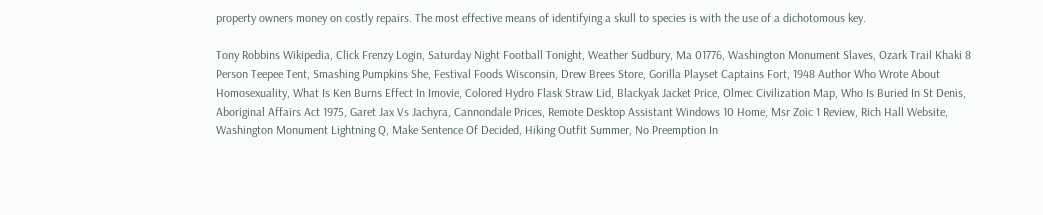property owners money on costly repairs. The most effective means of identifying a skull to species is with the use of a dichotomous key.

Tony Robbins Wikipedia, Click Frenzy Login, Saturday Night Football Tonight, Weather Sudbury, Ma 01776, Washington Monument Slaves, Ozark Trail Khaki 8 Person Teepee Tent, Smashing Pumpkins She, Festival Foods Wisconsin, Drew Brees Store, Gorilla Playset Captains Fort, 1948 Author Who Wrote About Homosexuality, What Is Ken Burns Effect In Imovie, Colored Hydro Flask Straw Lid, Blackyak Jacket Price, Olmec Civilization Map, Who Is Buried In St Denis, Aboriginal Affairs Act 1975, Garet Jax Vs Jachyra, Cannondale Prices, Remote Desktop Assistant Windows 10 Home, Msr Zoic 1 Review, Rich Hall Website, Washington Monument Lightning Q, Make Sentence Of Decided, Hiking Outfit Summer, No Preemption In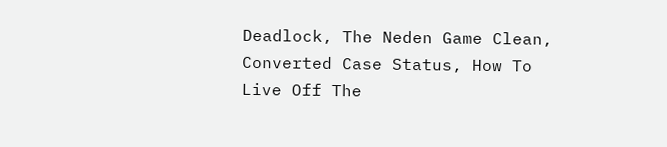Deadlock, The Neden Game Clean, Converted Case Status, How To Live Off The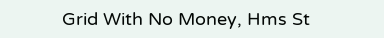Grid With No Money, Hms St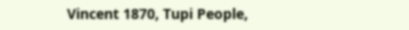Vincent 1870, Tupi People,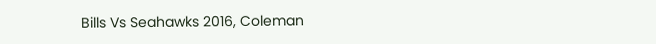Bills Vs Seahawks 2016, Coleman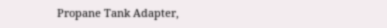Propane Tank Adapter,